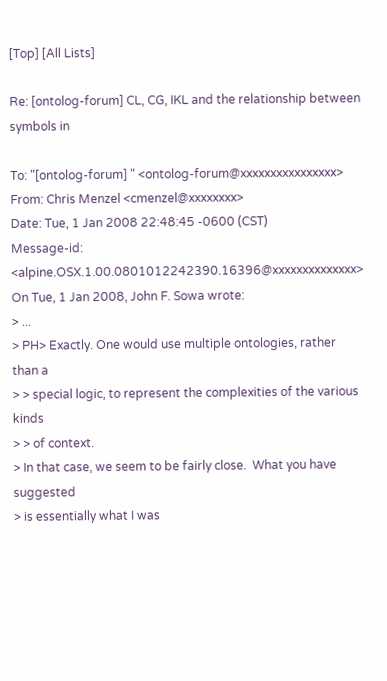[Top] [All Lists]

Re: [ontolog-forum] CL, CG, IKL and the relationship between symbols in

To: "[ontolog-forum] " <ontolog-forum@xxxxxxxxxxxxxxxx>
From: Chris Menzel <cmenzel@xxxxxxxx>
Date: Tue, 1 Jan 2008 22:48:45 -0600 (CST)
Message-id: <alpine.OSX.1.00.0801012242390.16396@xxxxxxxxxxxxxx>
On Tue, 1 Jan 2008, John F. Sowa wrote:
> ...
> PH> Exactly. One would use multiple ontologies, rather than a
> > special logic, to represent the complexities of the various kinds
> > of context.
> In that case, we seem to be fairly close.  What you have suggested
> is essentially what I was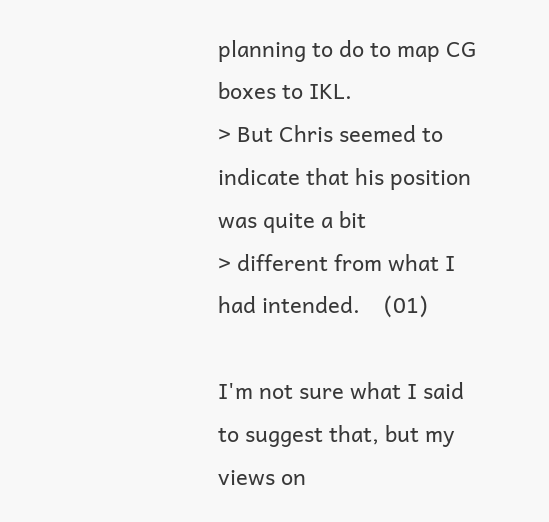planning to do to map CG boxes to IKL.
> But Chris seemed to indicate that his position was quite a bit
> different from what I had intended.    (01)

I'm not sure what I said to suggest that, but my views on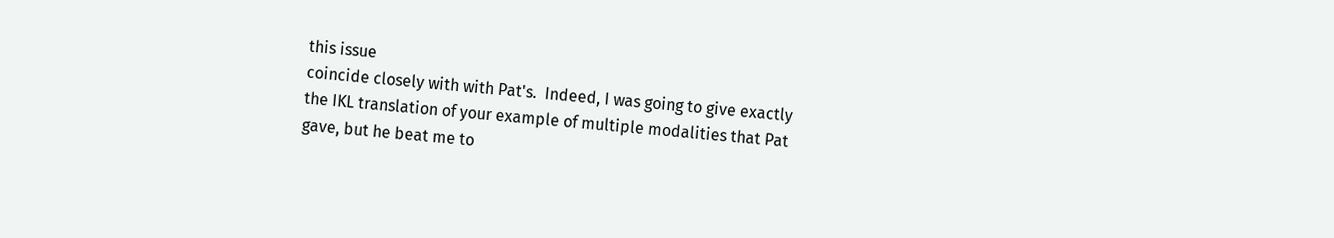this issue
coincide closely with with Pat's.  Indeed, I was going to give exactly
the IKL translation of your example of multiple modalities that Pat
gave, but he beat me to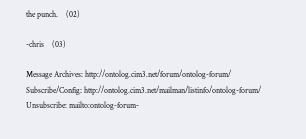the punch.    (02)

-chris    (03)

Message Archives: http://ontolog.cim3.net/forum/ontolog-forum/
Subscribe/Config: http://ontolog.cim3.net/mailman/listinfo/ontolog-forum/
Unsubscribe: mailto:ontolog-forum-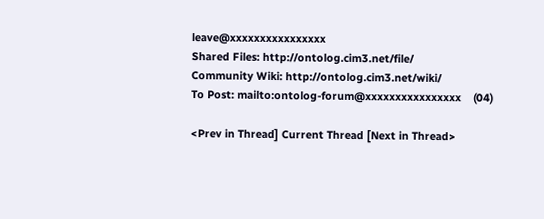leave@xxxxxxxxxxxxxxxx
Shared Files: http://ontolog.cim3.net/file/
Community Wiki: http://ontolog.cim3.net/wiki/
To Post: mailto:ontolog-forum@xxxxxxxxxxxxxxxx    (04)

<Prev in Thread] Current Thread [Next in Thread>